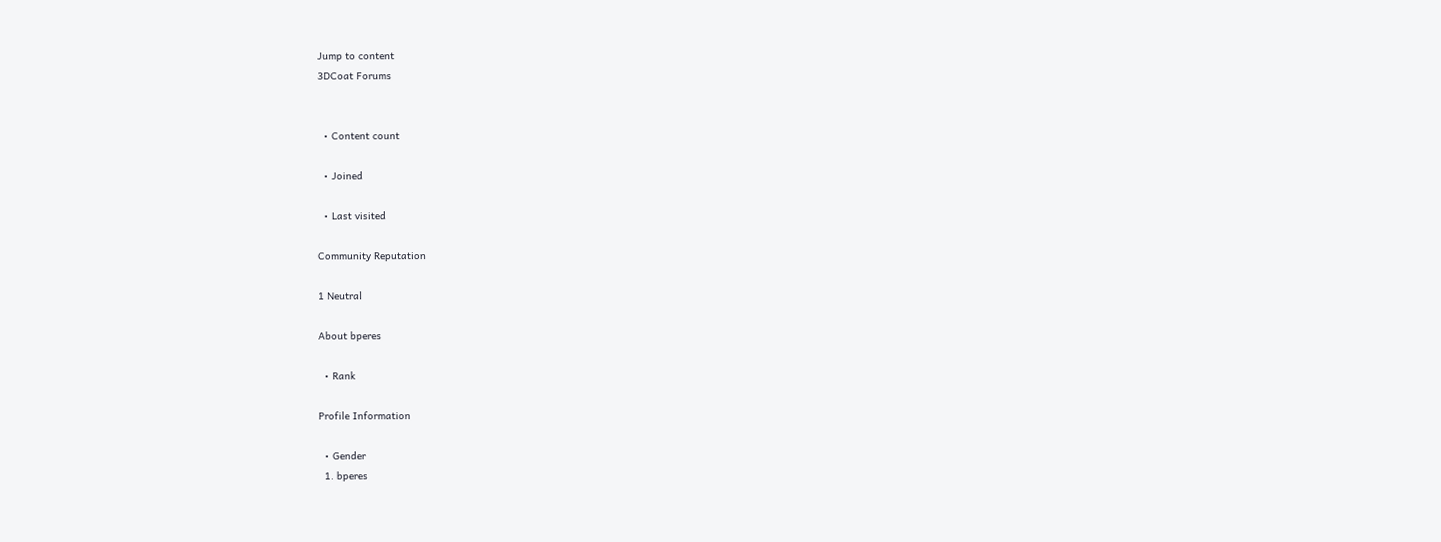Jump to content
3DCoat Forums


  • Content count

  • Joined

  • Last visited

Community Reputation

1 Neutral

About bperes

  • Rank

Profile Information

  • Gender
  1. bperes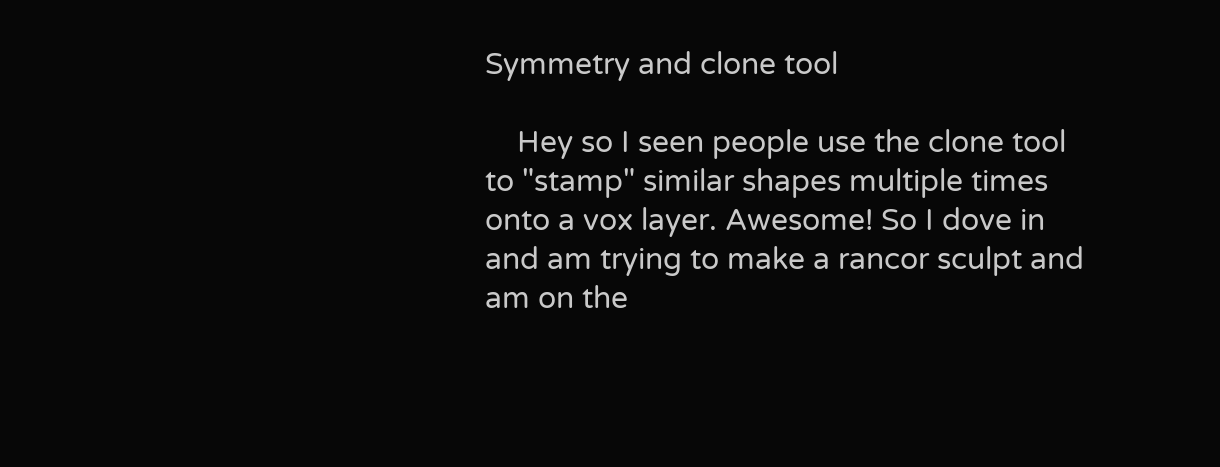Symmetry and clone tool

    Hey so I seen people use the clone tool to "stamp" similar shapes multiple times onto a vox layer. Awesome! So I dove in and am trying to make a rancor sculpt and am on the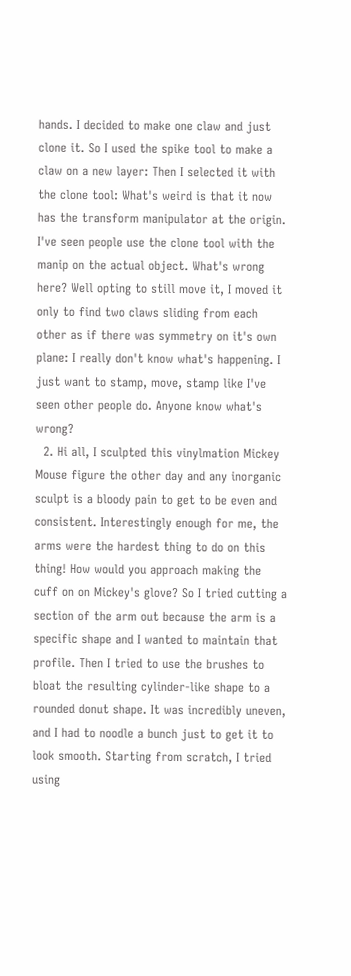hands. I decided to make one claw and just clone it. So I used the spike tool to make a claw on a new layer: Then I selected it with the clone tool: What's weird is that it now has the transform manipulator at the origin. I've seen people use the clone tool with the manip on the actual object. What's wrong here? Well opting to still move it, I moved it only to find two claws sliding from each other as if there was symmetry on it's own plane: I really don't know what's happening. I just want to stamp, move, stamp like I've seen other people do. Anyone know what's wrong?
  2. Hi all, I sculpted this vinylmation Mickey Mouse figure the other day and any inorganic sculpt is a bloody pain to get to be even and consistent. Interestingly enough for me, the arms were the hardest thing to do on this thing! How would you approach making the cuff on on Mickey's glove? So I tried cutting a section of the arm out because the arm is a specific shape and I wanted to maintain that profile. Then I tried to use the brushes to bloat the resulting cylinder-like shape to a rounded donut shape. It was incredibly uneven, and I had to noodle a bunch just to get it to look smooth. Starting from scratch, I tried using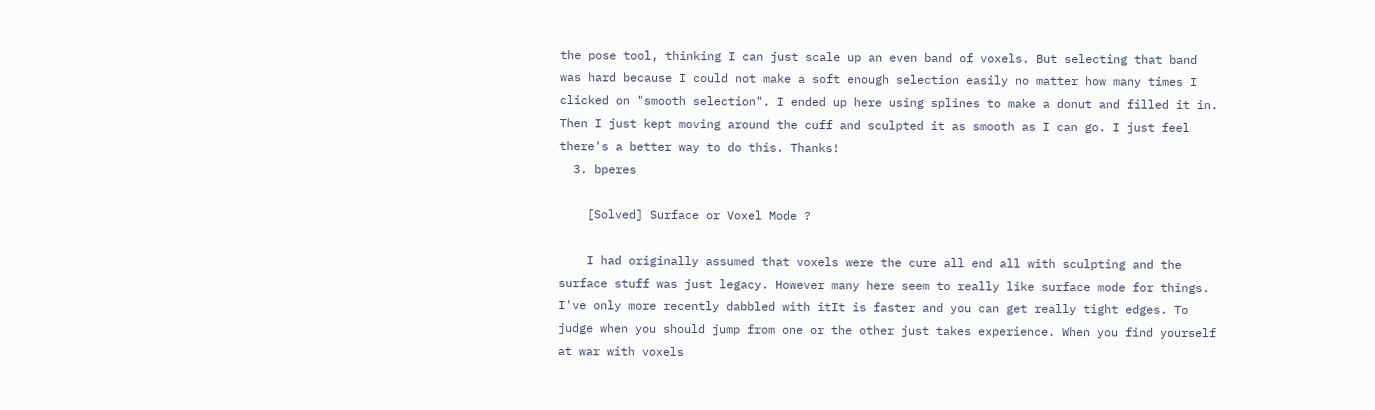the pose tool, thinking I can just scale up an even band of voxels. But selecting that band was hard because I could not make a soft enough selection easily no matter how many times I clicked on "smooth selection". I ended up here using splines to make a donut and filled it in. Then I just kept moving around the cuff and sculpted it as smooth as I can go. I just feel there's a better way to do this. Thanks!
  3. bperes

    [Solved] Surface or Voxel Mode ?

    I had originally assumed that voxels were the cure all end all with sculpting and the surface stuff was just legacy. However many here seem to really like surface mode for things. I've only more recently dabbled with itIt is faster and you can get really tight edges. To judge when you should jump from one or the other just takes experience. When you find yourself at war with voxels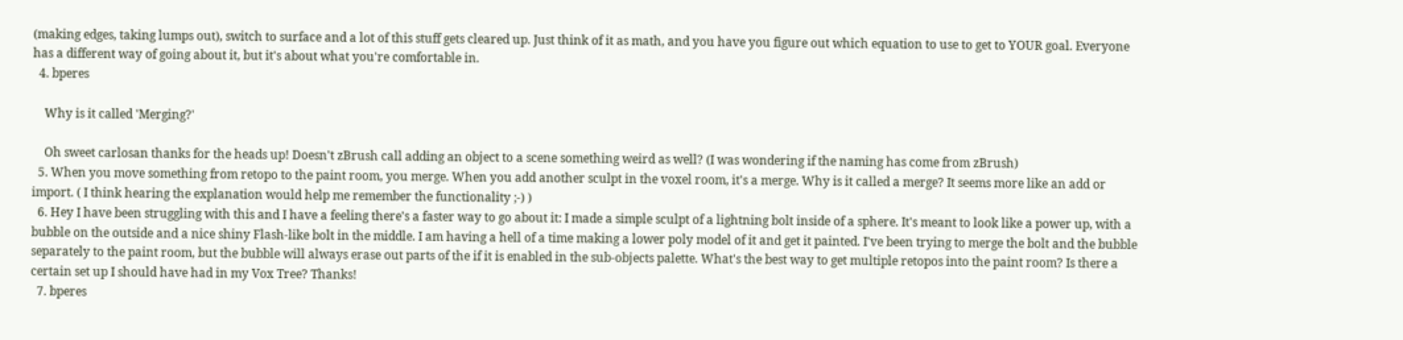(making edges, taking lumps out), switch to surface and a lot of this stuff gets cleared up. Just think of it as math, and you have you figure out which equation to use to get to YOUR goal. Everyone has a different way of going about it, but it's about what you're comfortable in.
  4. bperes

    Why is it called 'Merging?'

    Oh sweet carlosan thanks for the heads up! Doesn't zBrush call adding an object to a scene something weird as well? (I was wondering if the naming has come from zBrush)
  5. When you move something from retopo to the paint room, you merge. When you add another sculpt in the voxel room, it's a merge. Why is it called a merge? It seems more like an add or import. ( I think hearing the explanation would help me remember the functionality ;-) )
  6. Hey I have been struggling with this and I have a feeling there's a faster way to go about it: I made a simple sculpt of a lightning bolt inside of a sphere. It's meant to look like a power up, with a bubble on the outside and a nice shiny Flash-like bolt in the middle. I am having a hell of a time making a lower poly model of it and get it painted. I've been trying to merge the bolt and the bubble separately to the paint room, but the bubble will always erase out parts of the if it is enabled in the sub-objects palette. What's the best way to get multiple retopos into the paint room? Is there a certain set up I should have had in my Vox Tree? Thanks!
  7. bperes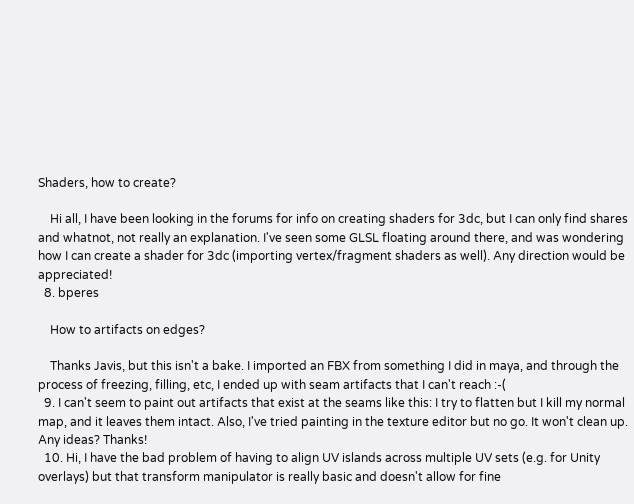Shaders, how to create?

    Hi all, I have been looking in the forums for info on creating shaders for 3dc, but I can only find shares and whatnot, not really an explanation. I've seen some GLSL floating around there, and was wondering how I can create a shader for 3dc (importing vertex/fragment shaders as well). Any direction would be appreciated!
  8. bperes

    How to artifacts on edges?

    Thanks Javis, but this isn't a bake. I imported an FBX from something I did in maya, and through the process of freezing, filling, etc, I ended up with seam artifacts that I can't reach :-(
  9. I can't seem to paint out artifacts that exist at the seams like this: I try to flatten but I kill my normal map, and it leaves them intact. Also, I've tried painting in the texture editor but no go. It won't clean up. Any ideas? Thanks!
  10. Hi, I have the bad problem of having to align UV islands across multiple UV sets (e.g. for Unity overlays) but that transform manipulator is really basic and doesn't allow for fine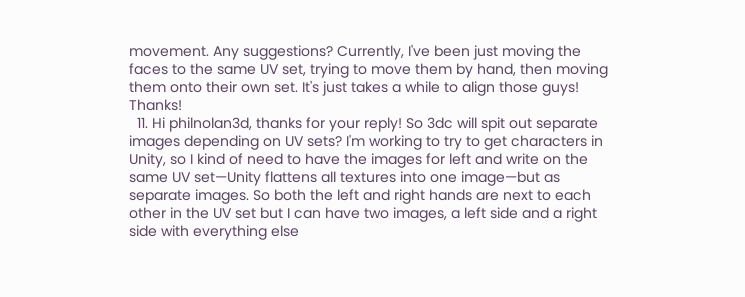movement. Any suggestions? Currently, I've been just moving the faces to the same UV set, trying to move them by hand, then moving them onto their own set. It's just takes a while to align those guys! Thanks!
  11. Hi philnolan3d, thanks for your reply! So 3dc will spit out separate images depending on UV sets? I'm working to try to get characters in Unity, so I kind of need to have the images for left and write on the same UV set—Unity flattens all textures into one image—but as separate images. So both the left and right hands are next to each other in the UV set but I can have two images, a left side and a right side with everything else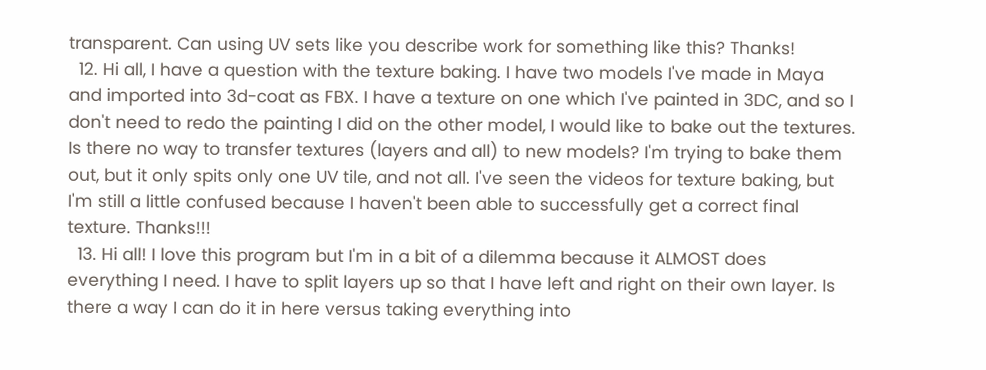transparent. Can using UV sets like you describe work for something like this? Thanks!
  12. Hi all, I have a question with the texture baking. I have two models I've made in Maya and imported into 3d-coat as FBX. I have a texture on one which I've painted in 3DC, and so I don't need to redo the painting I did on the other model, I would like to bake out the textures. Is there no way to transfer textures (layers and all) to new models? I'm trying to bake them out, but it only spits only one UV tile, and not all. I've seen the videos for texture baking, but I'm still a little confused because I haven't been able to successfully get a correct final texture. Thanks!!!
  13. Hi all! I love this program but I'm in a bit of a dilemma because it ALMOST does everything I need. I have to split layers up so that I have left and right on their own layer. Is there a way I can do it in here versus taking everything into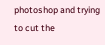photoshop and trying to cut the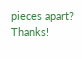pieces apart? Thanks!